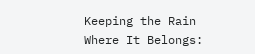Keeping the Rain Where It Belongs: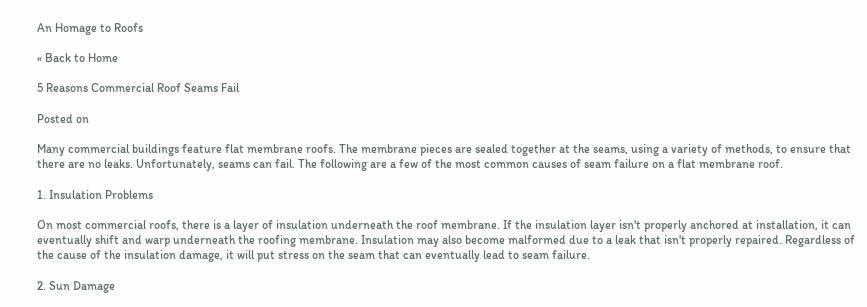An Homage to Roofs

« Back to Home

5 Reasons Commercial Roof Seams Fail

Posted on

Many commercial buildings feature flat membrane roofs. The membrane pieces are sealed together at the seams, using a variety of methods, to ensure that there are no leaks. Unfortunately, seams can fail. The following are a few of the most common causes of seam failure on a flat membrane roof.

1. Insulation Problems

On most commercial roofs, there is a layer of insulation underneath the roof membrane. If the insulation layer isn't properly anchored at installation, it can eventually shift and warp underneath the roofing membrane. Insulation may also become malformed due to a leak that isn't properly repaired. Regardless of the cause of the insulation damage, it will put stress on the seam that can eventually lead to seam failure.

2. Sun Damage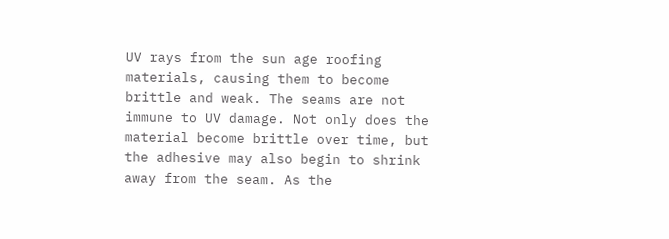UV rays from the sun age roofing materials, causing them to become brittle and weak. The seams are not immune to UV damage. Not only does the material become brittle over time, but the adhesive may also begin to shrink away from the seam. As the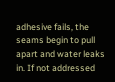adhesive fails, the seams begin to pull apart and water leaks in. If not addressed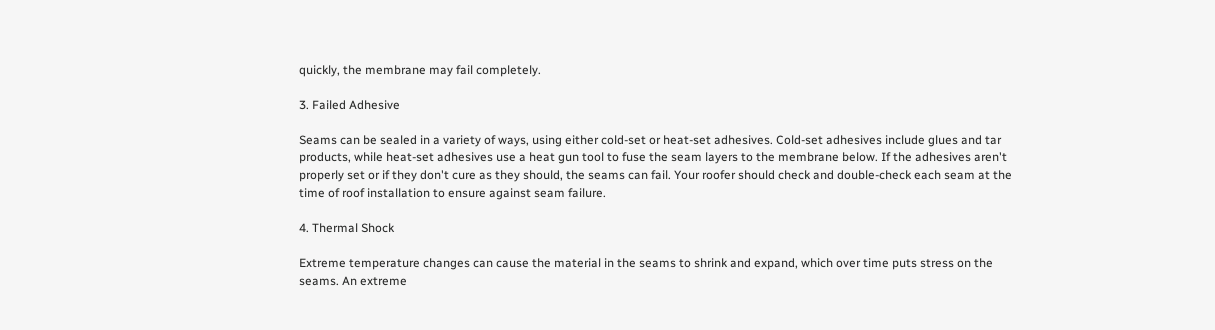quickly, the membrane may fail completely.

3. Failed Adhesive

Seams can be sealed in a variety of ways, using either cold-set or heat-set adhesives. Cold-set adhesives include glues and tar products, while heat-set adhesives use a heat gun tool to fuse the seam layers to the membrane below. If the adhesives aren't properly set or if they don't cure as they should, the seams can fail. Your roofer should check and double-check each seam at the time of roof installation to ensure against seam failure.

4. Thermal Shock

Extreme temperature changes can cause the material in the seams to shrink and expand, which over time puts stress on the seams. An extreme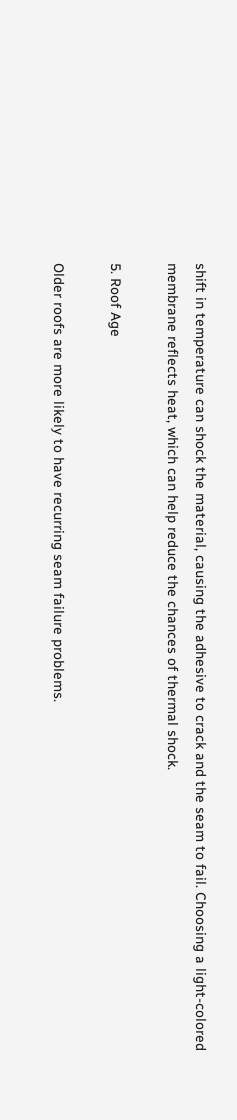shift in temperature can shock the material, causing the adhesive to crack and the seam to fail. Choosing a light-colored membrane reflects heat, which can help reduce the chances of thermal shock.

5. Roof Age

Older roofs are more likely to have recurring seam failure problems.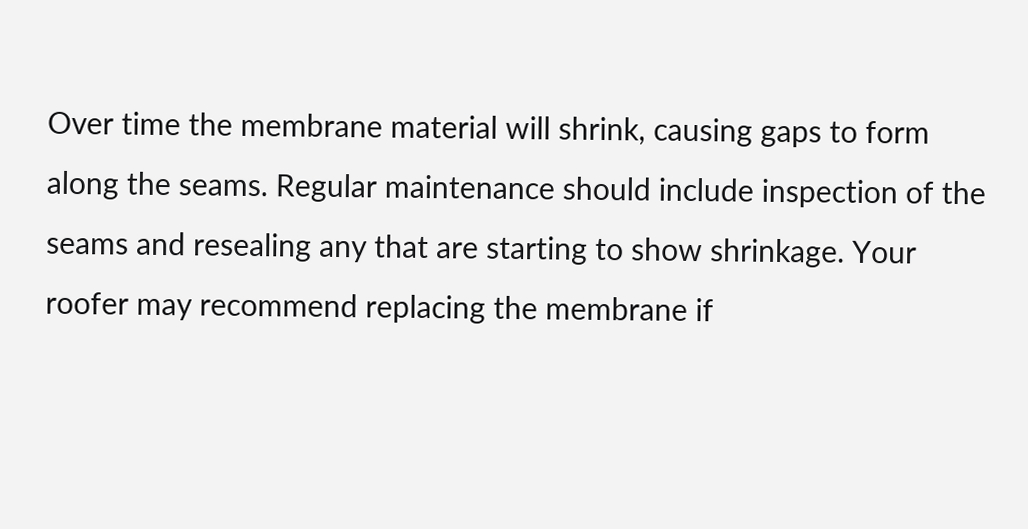Over time the membrane material will shrink, causing gaps to form along the seams. Regular maintenance should include inspection of the seams and resealing any that are starting to show shrinkage. Your roofer may recommend replacing the membrane if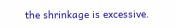the shrinkage is excessive.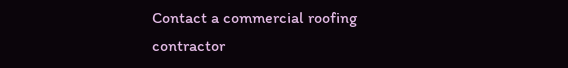Contact a commercial roofing contractor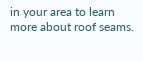in your area to learn more about roof seams.